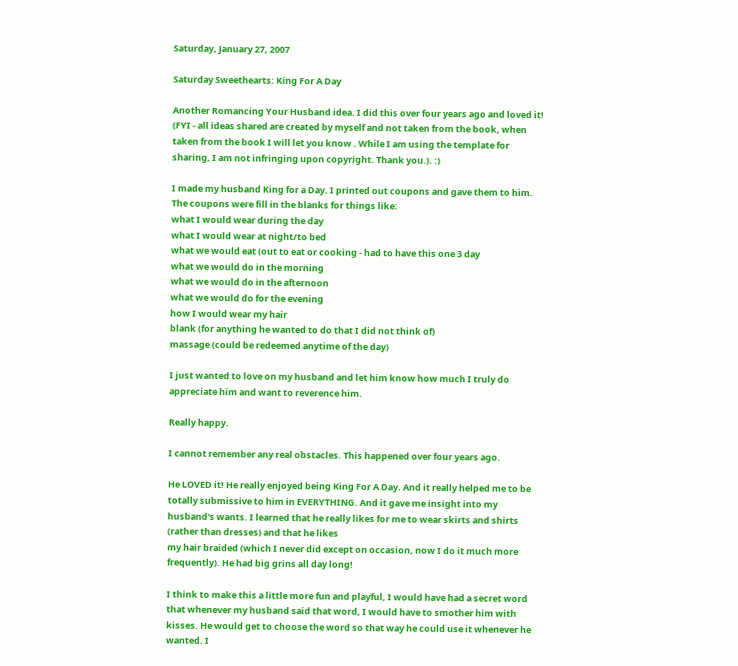Saturday, January 27, 2007

Saturday Sweethearts: King For A Day

Another Romancing Your Husband idea. I did this over four years ago and loved it! (FYI - all ideas shared are created by myself and not taken from the book, when taken from the book I will let you know . While I am using the template for sharing, I am not infringing upon copyright. Thank you.). :)

I made my husband King for a Day. I printed out coupons and gave them to him. The coupons were fill in the blanks for things like:
what I would wear during the day
what I would wear at night/to bed
what we would eat (out to eat or cooking - had to have this one 3 day
what we would do in the morning
what we would do in the afternoon
what we would do for the evening
how I would wear my hair
blank (for anything he wanted to do that I did not think of)
massage (could be redeemed anytime of the day)

I just wanted to love on my husband and let him know how much I truly do appreciate him and want to reverence him.

Really happy.

I cannot remember any real obstacles. This happened over four years ago.

He LOVED it! He really enjoyed being King For A Day. And it really helped me to be totally submissive to him in EVERYTHING. And it gave me insight into my husband's wants. I learned that he really likes for me to wear skirts and shirts (rather than dresses) and that he likes
my hair braided (which I never did except on occasion, now I do it much more frequently). He had big grins all day long!

I think to make this a little more fun and playful, I would have had a secret word that whenever my husband said that word, I would have to smother him with kisses. He would get to choose the word so that way he could use it whenever he wanted. I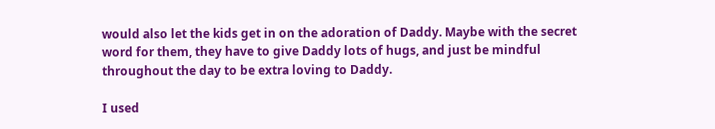would also let the kids get in on the adoration of Daddy. Maybe with the secret word for them, they have to give Daddy lots of hugs, and just be mindful throughout the day to be extra loving to Daddy.

I used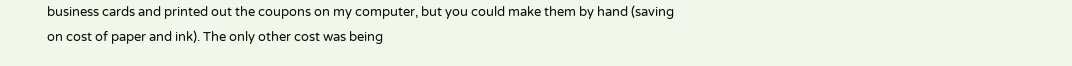business cards and printed out the coupons on my computer, but you could make them by hand (saving on cost of paper and ink). The only other cost was being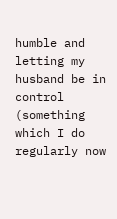humble and letting my husband be in control (something which I do regularly now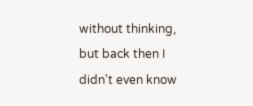without thinking, but back then I didn't even know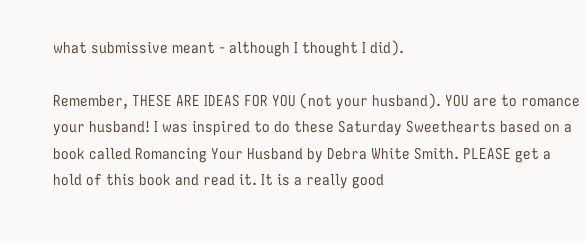what submissive meant - although I thought I did).

Remember, THESE ARE IDEAS FOR YOU (not your husband). YOU are to romance your husband! I was inspired to do these Saturday Sweethearts based on a book called Romancing Your Husband by Debra White Smith. PLEASE get a hold of this book and read it. It is a really good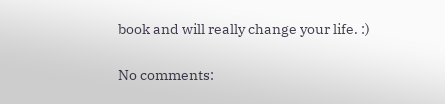book and will really change your life. :)

No comments: